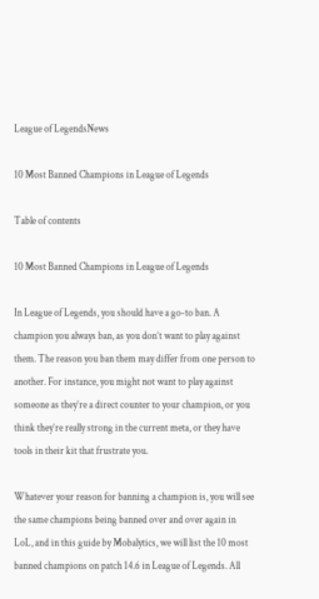League of LegendsNews

10 Most Banned Champions in League of Legends

Table of contents

10 Most Banned Champions in League of Legends

In League of Legends, you should have a go-to ban. A champion you always ban, as you don’t want to play against them. The reason you ban them may differ from one person to another. For instance, you might not want to play against someone as they’re a direct counter to your champion, or you think they’re really strong in the current meta, or they have tools in their kit that frustrate you.

Whatever your reason for banning a champion is, you will see the same champions being banned over and over again in LoL, and in this guide by Mobalytics, we will list the 10 most banned champions on patch 14.6 in League of Legends. All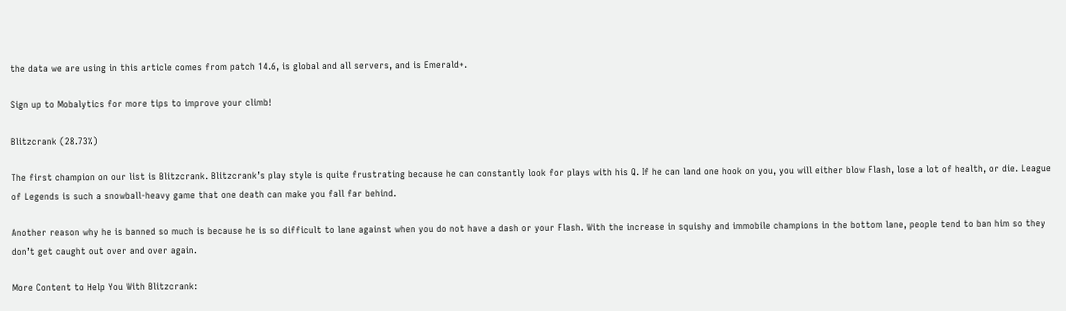the data we are using in this article comes from patch 14.6, is global and all servers, and is Emerald+.

Sign up to Mobalytics for more tips to improve your climb!

Blitzcrank (28.73%)

The first champion on our list is Blitzcrank. Blitzcrank’s play style is quite frustrating because he can constantly look for plays with his Q. If he can land one hook on you, you will either blow Flash, lose a lot of health, or die. League of Legends is such a snowball-heavy game that one death can make you fall far behind.

Another reason why he is banned so much is because he is so difficult to lane against when you do not have a dash or your Flash. With the increase in squishy and immobile champions in the bottom lane, people tend to ban him so they don’t get caught out over and over again.

More Content to Help You With Blitzcrank: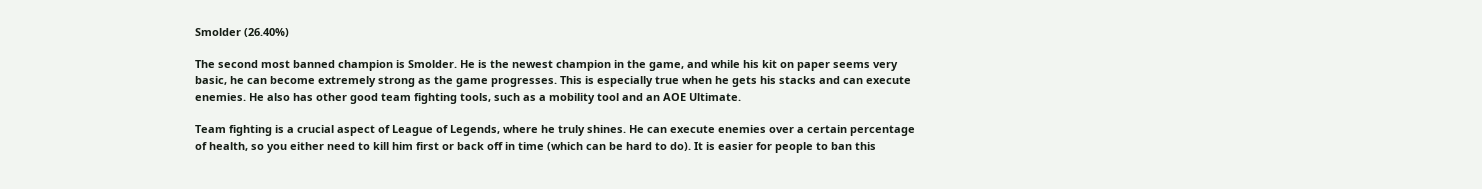Smolder (26.40%)

The second most banned champion is Smolder. He is the newest champion in the game, and while his kit on paper seems very basic, he can become extremely strong as the game progresses. This is especially true when he gets his stacks and can execute enemies. He also has other good team fighting tools, such as a mobility tool and an AOE Ultimate.

Team fighting is a crucial aspect of League of Legends, where he truly shines. He can execute enemies over a certain percentage of health, so you either need to kill him first or back off in time (which can be hard to do). It is easier for people to ban this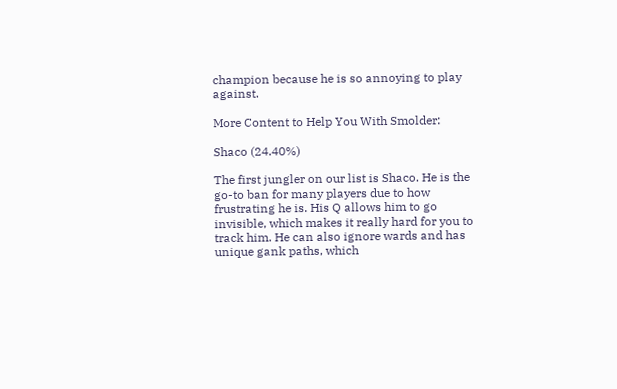champion because he is so annoying to play against.

More Content to Help You With Smolder:

Shaco (24.40%)

The first jungler on our list is Shaco. He is the go-to ban for many players due to how frustrating he is. His Q allows him to go invisible, which makes it really hard for you to track him. He can also ignore wards and has unique gank paths, which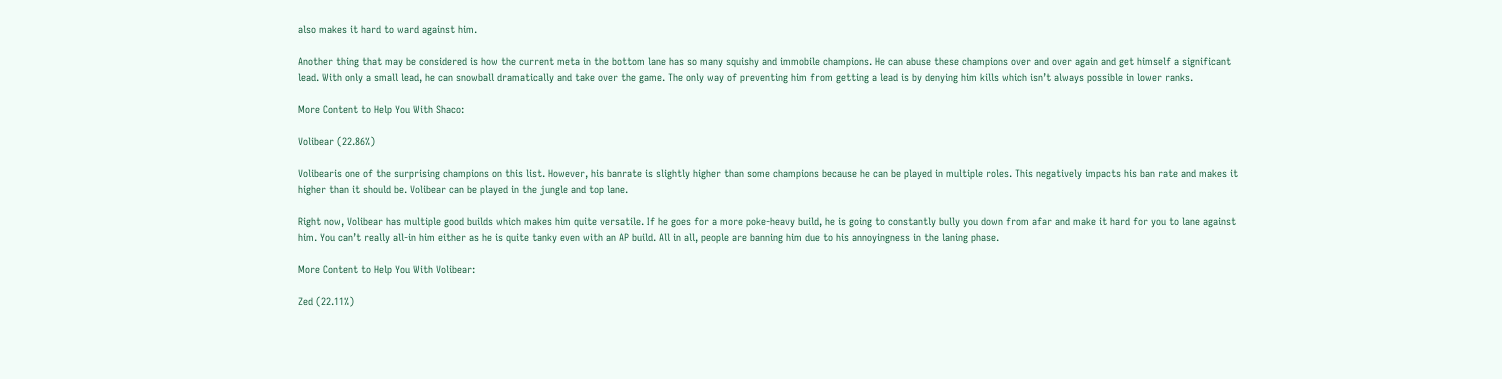also makes it hard to ward against him.

Another thing that may be considered is how the current meta in the bottom lane has so many squishy and immobile champions. He can abuse these champions over and over again and get himself a significant lead. With only a small lead, he can snowball dramatically and take over the game. The only way of preventing him from getting a lead is by denying him kills which isn’t always possible in lower ranks.

More Content to Help You With Shaco:

Volibear (22.86%)

Volibearis one of the surprising champions on this list. However, his banrate is slightly higher than some champions because he can be played in multiple roles. This negatively impacts his ban rate and makes it higher than it should be. Volibear can be played in the jungle and top lane.

Right now, Volibear has multiple good builds which makes him quite versatile. If he goes for a more poke-heavy build, he is going to constantly bully you down from afar and make it hard for you to lane against him. You can’t really all-in him either as he is quite tanky even with an AP build. All in all, people are banning him due to his annoyingness in the laning phase.

More Content to Help You With Volibear:

Zed (22.11%)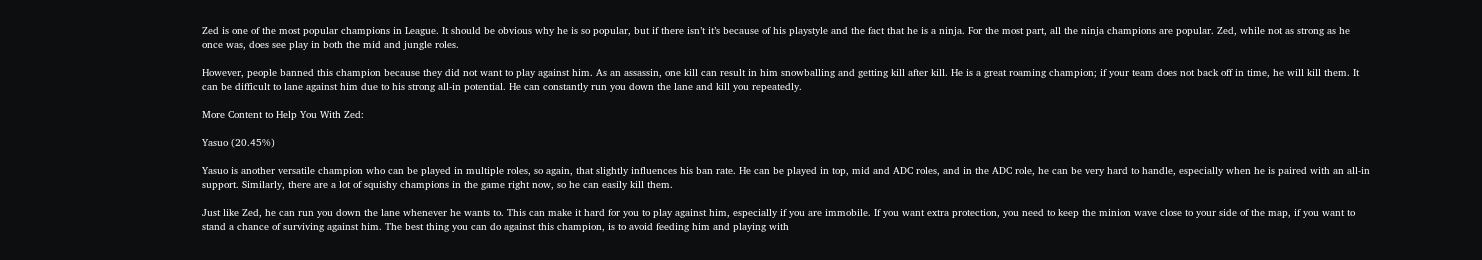Zed is one of the most popular champions in League. It should be obvious why he is so popular, but if there isn’t it’s because of his playstyle and the fact that he is a ninja. For the most part, all the ninja champions are popular. Zed, while not as strong as he once was, does see play in both the mid and jungle roles.

However, people banned this champion because they did not want to play against him. As an assassin, one kill can result in him snowballing and getting kill after kill. He is a great roaming champion; if your team does not back off in time, he will kill them. It can be difficult to lane against him due to his strong all-in potential. He can constantly run you down the lane and kill you repeatedly.

More Content to Help You With Zed:

Yasuo (20.45%)

Yasuo is another versatile champion who can be played in multiple roles, so again, that slightly influences his ban rate. He can be played in top, mid and ADC roles, and in the ADC role, he can be very hard to handle, especially when he is paired with an all-in support. Similarly, there are a lot of squishy champions in the game right now, so he can easily kill them.

Just like Zed, he can run you down the lane whenever he wants to. This can make it hard for you to play against him, especially if you are immobile. If you want extra protection, you need to keep the minion wave close to your side of the map, if you want to stand a chance of surviving against him. The best thing you can do against this champion, is to avoid feeding him and playing with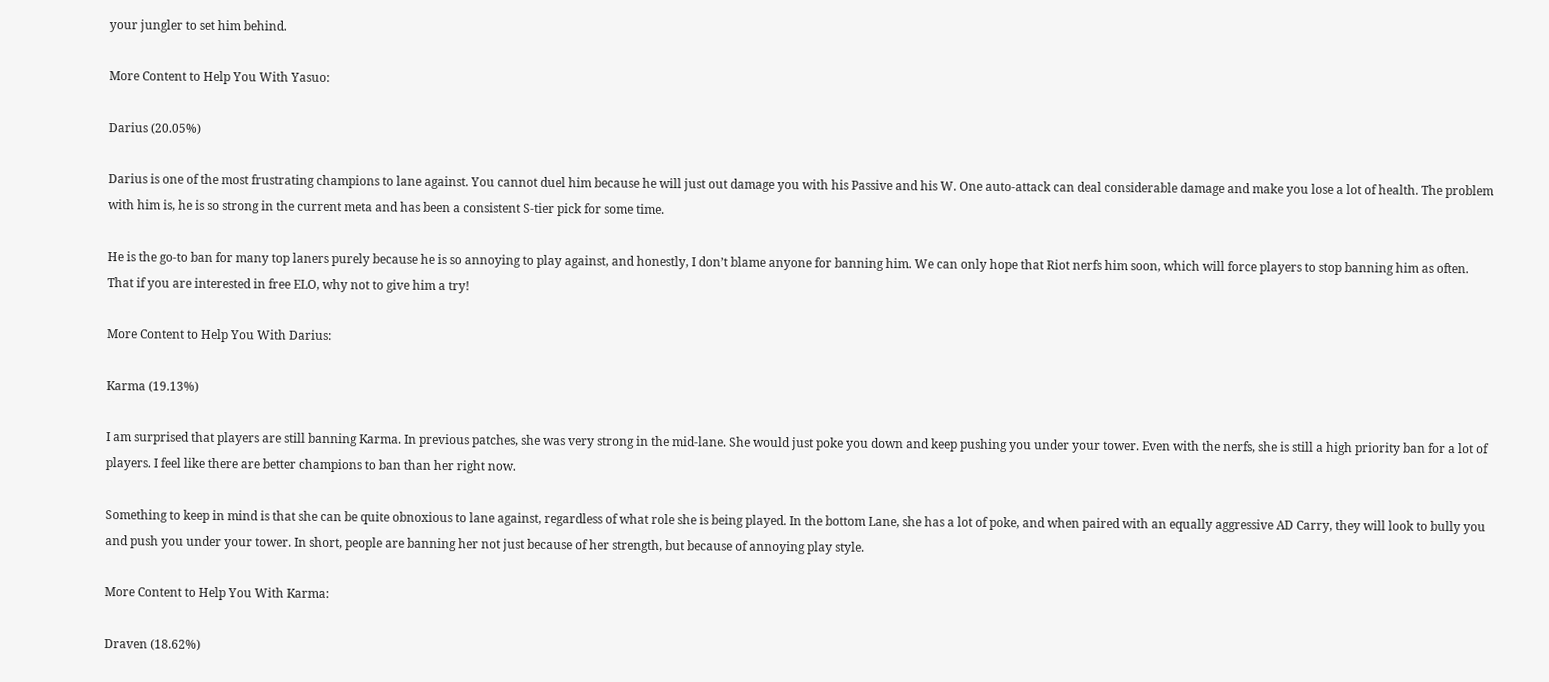your jungler to set him behind.

More Content to Help You With Yasuo:

Darius (20.05%)

Darius is one of the most frustrating champions to lane against. You cannot duel him because he will just out damage you with his Passive and his W. One auto-attack can deal considerable damage and make you lose a lot of health. The problem with him is, he is so strong in the current meta and has been a consistent S-tier pick for some time.

He is the go-to ban for many top laners purely because he is so annoying to play against, and honestly, I don’t blame anyone for banning him. We can only hope that Riot nerfs him soon, which will force players to stop banning him as often. That if you are interested in free ELO, why not to give him a try!

More Content to Help You With Darius:

Karma (19.13%)

I am surprised that players are still banning Karma. In previous patches, she was very strong in the mid-lane. She would just poke you down and keep pushing you under your tower. Even with the nerfs, she is still a high priority ban for a lot of players. I feel like there are better champions to ban than her right now.

Something to keep in mind is that she can be quite obnoxious to lane against, regardless of what role she is being played. In the bottom Lane, she has a lot of poke, and when paired with an equally aggressive AD Carry, they will look to bully you and push you under your tower. In short, people are banning her not just because of her strength, but because of annoying play style.

More Content to Help You With Karma:

Draven (18.62%)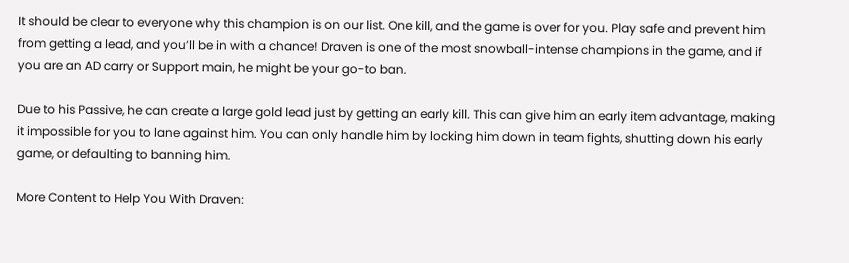It should be clear to everyone why this champion is on our list. One kill, and the game is over for you. Play safe and prevent him from getting a lead, and you’ll be in with a chance! Draven is one of the most snowball-intense champions in the game, and if you are an AD carry or Support main, he might be your go-to ban.

Due to his Passive, he can create a large gold lead just by getting an early kill. This can give him an early item advantage, making it impossible for you to lane against him. You can only handle him by locking him down in team fights, shutting down his early game, or defaulting to banning him.

More Content to Help You With Draven: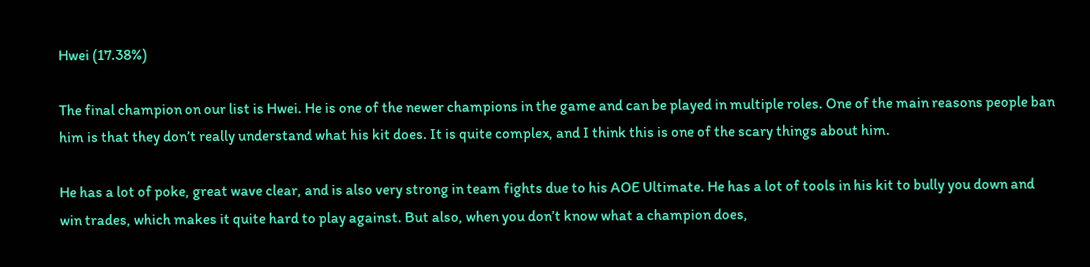Hwei (17.38%)

The final champion on our list is Hwei. He is one of the newer champions in the game and can be played in multiple roles. One of the main reasons people ban him is that they don’t really understand what his kit does. It is quite complex, and I think this is one of the scary things about him.

He has a lot of poke, great wave clear, and is also very strong in team fights due to his AOE Ultimate. He has a lot of tools in his kit to bully you down and win trades, which makes it quite hard to play against. But also, when you don’t know what a champion does,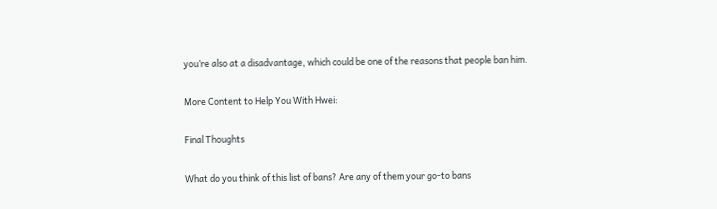you’re also at a disadvantage, which could be one of the reasons that people ban him.

More Content to Help You With Hwei:

Final Thoughts

What do you think of this list of bans? Are any of them your go-to bans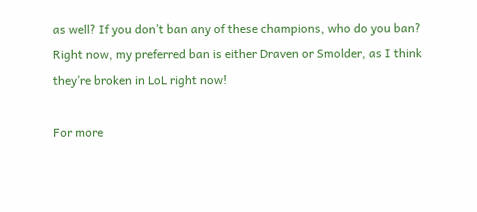as well? If you don’t ban any of these champions, who do you ban? Right now, my preferred ban is either Draven or Smolder, as I think they’re broken in LoL right now!

For more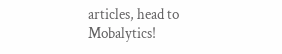articles, head to Mobalytics!